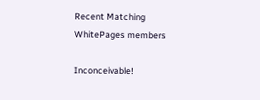Recent Matching
WhitePages members

Inconceivable!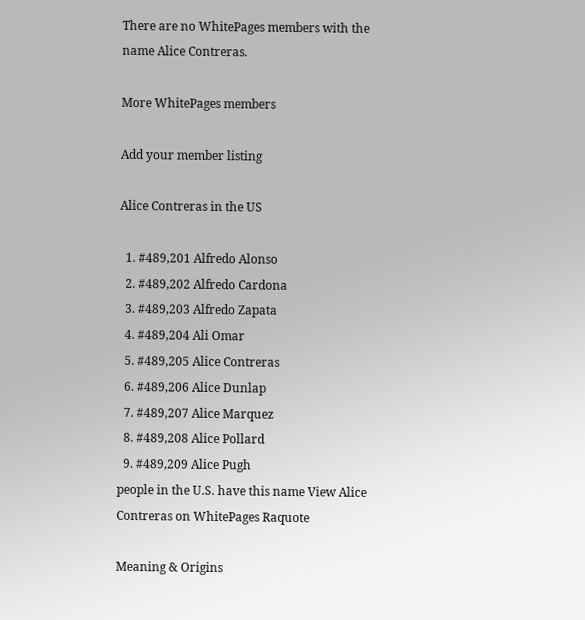There are no WhitePages members with the name Alice Contreras.

More WhitePages members

Add your member listing

Alice Contreras in the US

  1. #489,201 Alfredo Alonso
  2. #489,202 Alfredo Cardona
  3. #489,203 Alfredo Zapata
  4. #489,204 Ali Omar
  5. #489,205 Alice Contreras
  6. #489,206 Alice Dunlap
  7. #489,207 Alice Marquez
  8. #489,208 Alice Pollard
  9. #489,209 Alice Pugh
people in the U.S. have this name View Alice Contreras on WhitePages Raquote

Meaning & Origins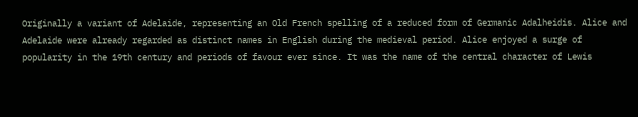Originally a variant of Adelaide, representing an Old French spelling of a reduced form of Germanic Adalheidis. Alice and Adelaide were already regarded as distinct names in English during the medieval period. Alice enjoyed a surge of popularity in the 19th century and periods of favour ever since. It was the name of the central character of Lewis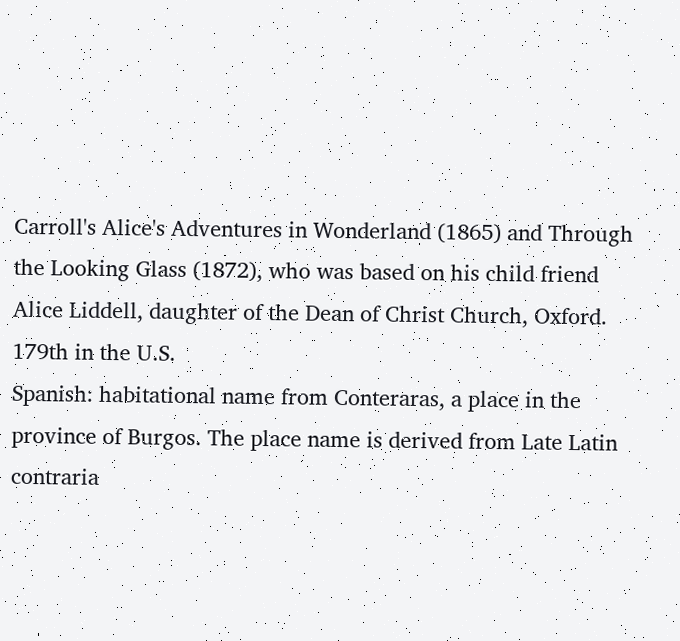Carroll's Alice's Adventures in Wonderland (1865) and Through the Looking Glass (1872), who was based on his child friend Alice Liddell, daughter of the Dean of Christ Church, Oxford.
179th in the U.S.
Spanish: habitational name from Conteraras, a place in the province of Burgos. The place name is derived from Late Latin contraria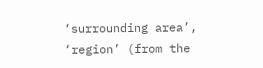‘surrounding area’, ‘region’ (from the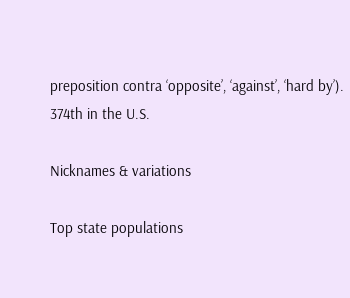preposition contra ‘opposite’, ‘against’, ‘hard by’).
374th in the U.S.

Nicknames & variations

Top state populations